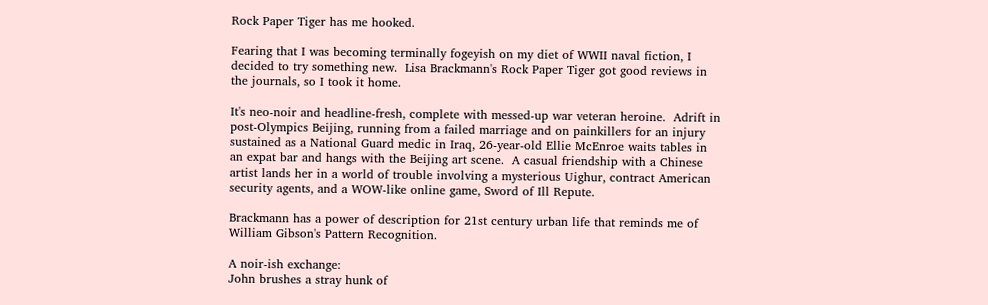Rock Paper Tiger has me hooked.

Fearing that I was becoming terminally fogeyish on my diet of WWII naval fiction, I decided to try something new.  Lisa Brackmann's Rock Paper Tiger got good reviews in the journals, so I took it home.

It's neo-noir and headline-fresh, complete with messed-up war veteran heroine.  Adrift in post-Olympics Beijing, running from a failed marriage and on painkillers for an injury sustained as a National Guard medic in Iraq, 26-year-old Ellie McEnroe waits tables in an expat bar and hangs with the Beijing art scene.  A casual friendship with a Chinese artist lands her in a world of trouble involving a mysterious Uighur, contract American security agents, and a WOW-like online game, Sword of Ill Repute.

Brackmann has a power of description for 21st century urban life that reminds me of William Gibson's Pattern Recognition.

A noir-ish exchange:
John brushes a stray hunk of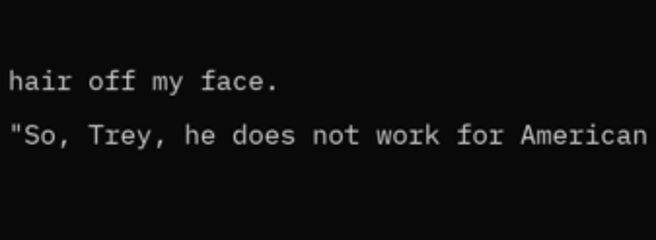hair off my face.
"So, Trey, he does not work for American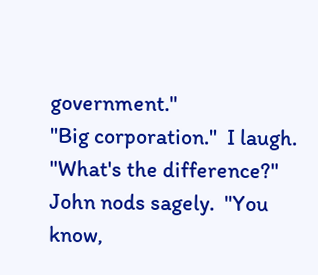government."
"Big corporation."  I laugh.  "What's the difference?"
John nods sagely.  "You know,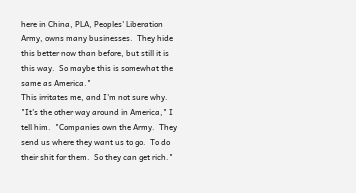here in China, PLA, Peoples' Liberation Army, owns many businesses.  They hide this better now than before, but still it is this way.  So maybe this is somewhat the same as America."
This irritates me, and I'm not sure why.  "It's the other way around in America," I tell him.  "Companies own the Army.  They send us where they want us to go.  To do their shit for them.  So they can get rich."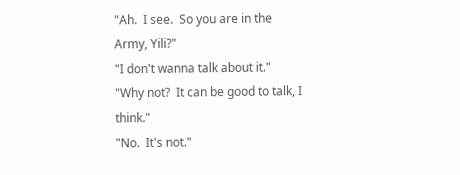"Ah.  I see.  So you are in the Army, Yili?"
"I don't wanna talk about it."
"Why not?  It can be good to talk, I think."
"No.  It's not."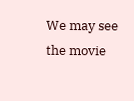We may see the movie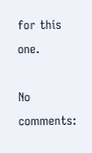for this one.

No comments: